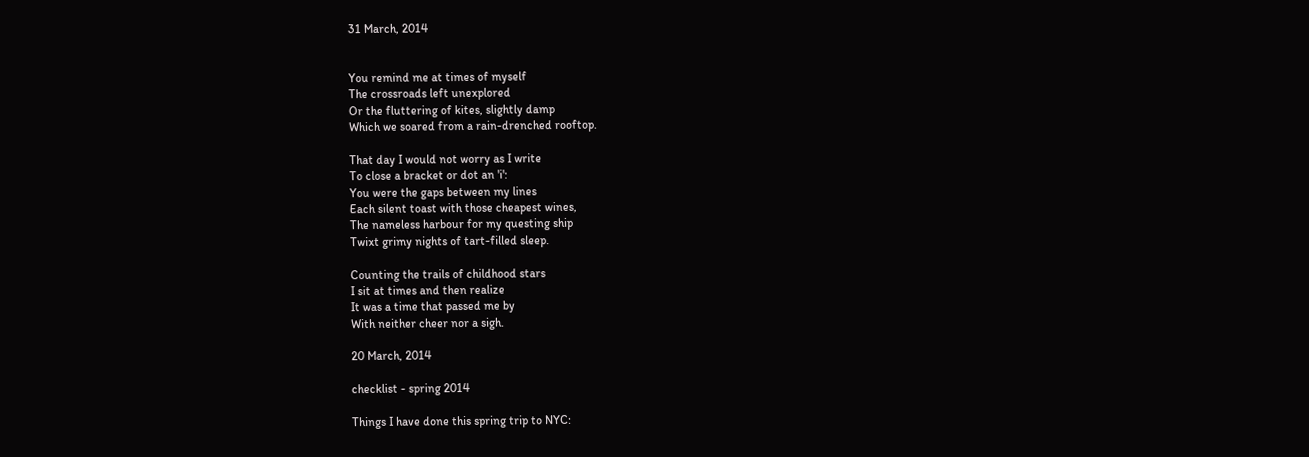31 March, 2014


You remind me at times of myself
The crossroads left unexplored
Or the fluttering of kites, slightly damp
Which we soared from a rain-drenched rooftop.

That day I would not worry as I write
To close a bracket or dot an 'i':
You were the gaps between my lines
Each silent toast with those cheapest wines,
The nameless harbour for my questing ship
Twixt grimy nights of tart-filled sleep.

Counting the trails of childhood stars
I sit at times and then realize
It was a time that passed me by
With neither cheer nor a sigh.

20 March, 2014

checklist - spring 2014

Things I have done this spring trip to NYC: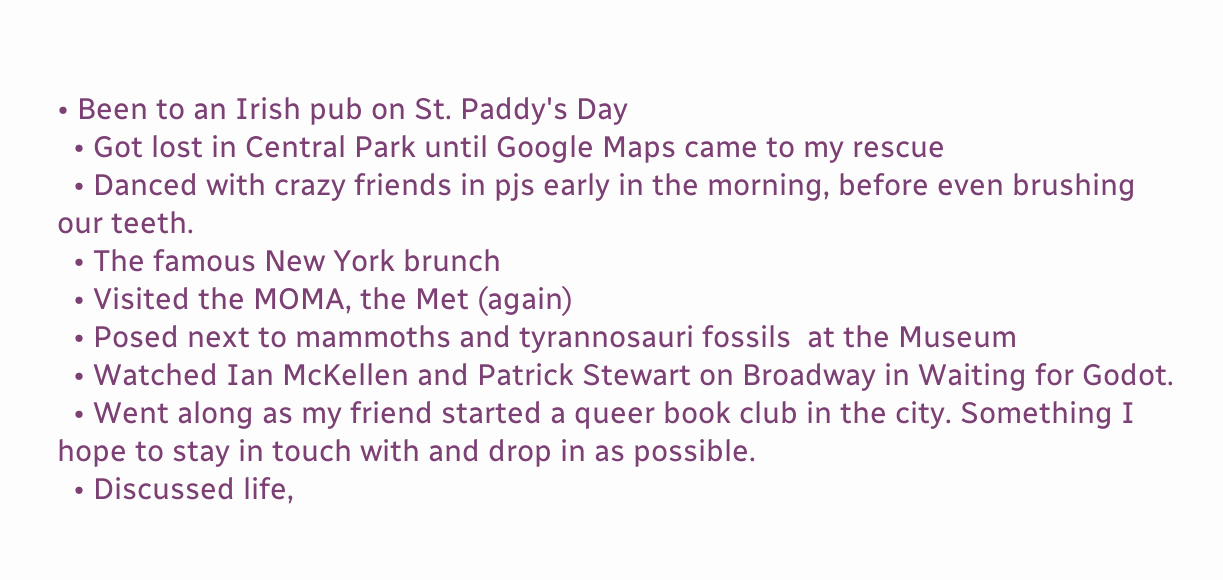• Been to an Irish pub on St. Paddy's Day
  • Got lost in Central Park until Google Maps came to my rescue
  • Danced with crazy friends in pjs early in the morning, before even brushing our teeth.
  • The famous New York brunch
  • Visited the MOMA, the Met (again)
  • Posed next to mammoths and tyrannosauri fossils  at the Museum
  • Watched Ian McKellen and Patrick Stewart on Broadway in Waiting for Godot.
  • Went along as my friend started a queer book club in the city. Something I hope to stay in touch with and drop in as possible.
  • Discussed life,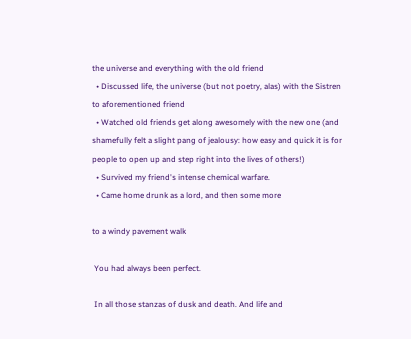the universe and everything with the old friend
  • Discussed life, the universe (but not poetry, alas) with the Sistren to aforementioned friend
  • Watched old friends get along awesomely with the new one (and shamefully felt a slight pang of jealousy: how easy and quick it is for people to open up and step right into the lives of others!)
  • Survived my friend's intense chemical warfare.
  • Came home drunk as a lord, and then some more

to a windy pavement walk

 You had always been perfect.

 In all those stanzas of dusk and death. And life and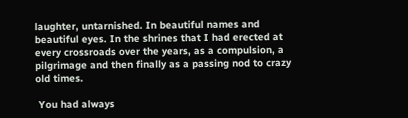laughter, untarnished. In beautiful names and beautiful eyes. In the shrines that I had erected at every crossroads over the years, as a compulsion, a pilgrimage and then finally as a passing nod to crazy old times.

 You had always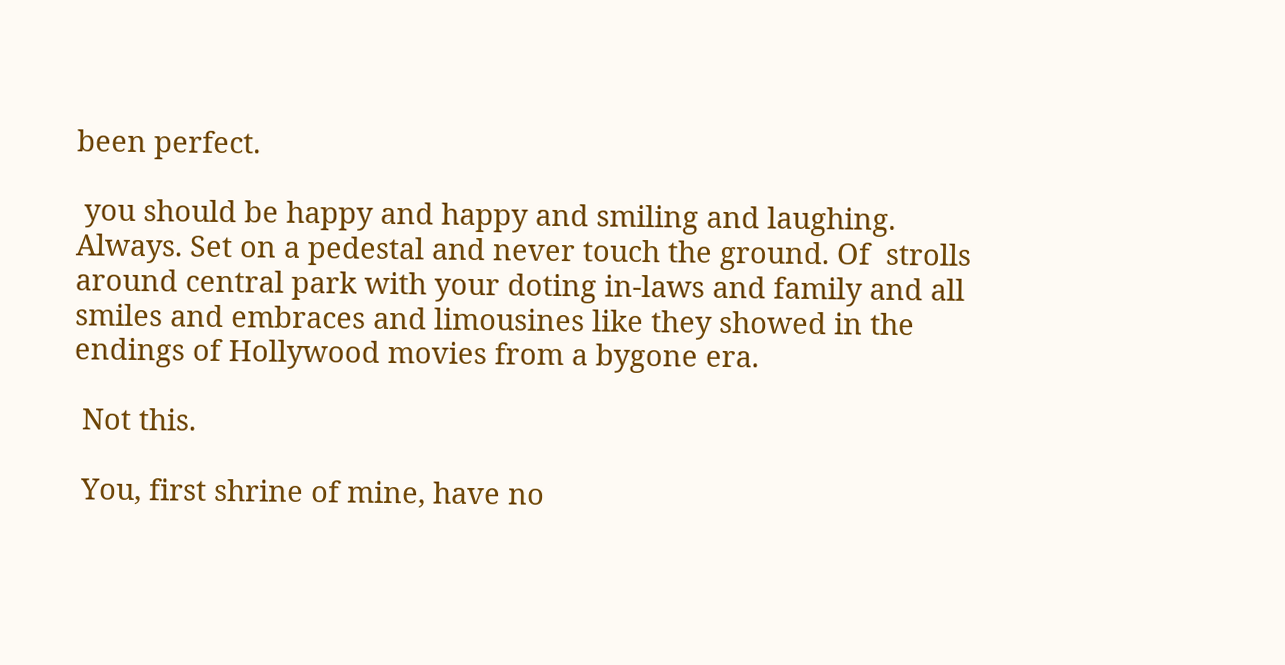been perfect.

 you should be happy and happy and smiling and laughing. Always. Set on a pedestal and never touch the ground. Of  strolls around central park with your doting in-laws and family and all smiles and embraces and limousines like they showed in the endings of Hollywood movies from a bygone era.

 Not this.

 You, first shrine of mine, have no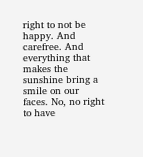right to not be happy. And carefree. And everything that makes the sunshine bring a smile on our faces. No, no right to have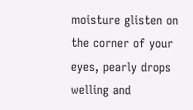moisture glisten on the corner of your eyes, pearly drops welling and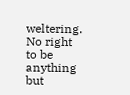weltering. No right to be anything but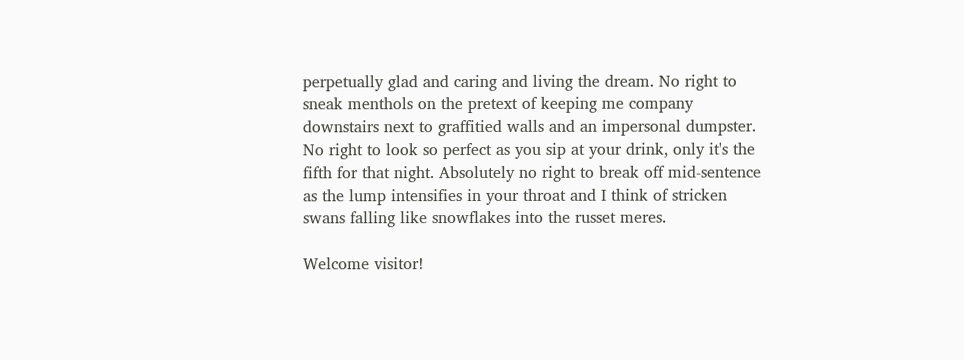perpetually glad and caring and living the dream. No right to sneak menthols on the pretext of keeping me company downstairs next to graffitied walls and an impersonal dumpster. No right to look so perfect as you sip at your drink, only it's the fifth for that night. Absolutely no right to break off mid-sentence as the lump intensifies in your throat and I think of stricken swans falling like snowflakes into the russet meres.

Welcome visitor!